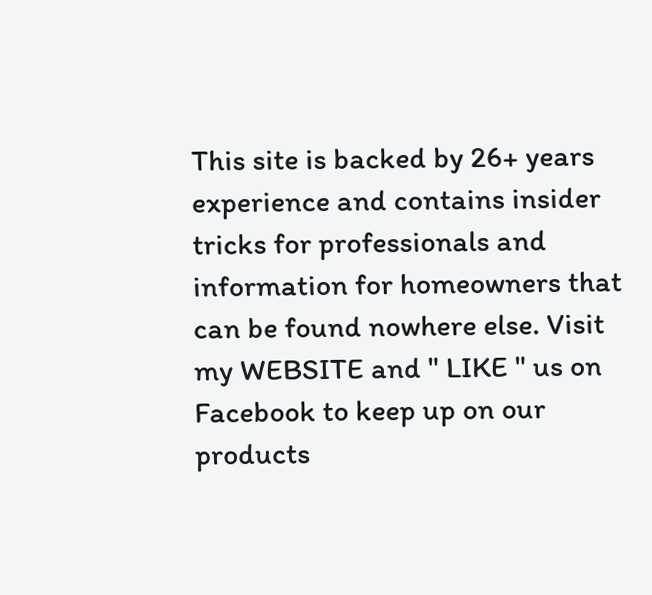This site is backed by 26+ years experience and contains insider tricks for professionals and information for homeowners that can be found nowhere else. Visit my WEBSITE and " LIKE " us on Facebook to keep up on our products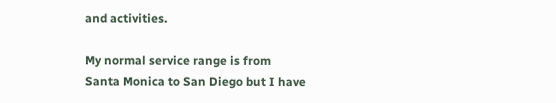and activities.

My normal service range is from Santa Monica to San Diego but I have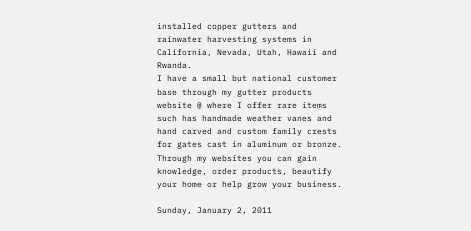installed copper gutters and rainwater harvesting systems in California, Nevada, Utah, Hawaii and Rwanda.
I have a small but national customer base through my gutter products website @ where I offer rare items such has handmade weather vanes and hand carved and custom family crests for gates cast in aluminum or bronze. Through my websites you can gain knowledge, order products, beautify your home or help grow your business.

Sunday, January 2, 2011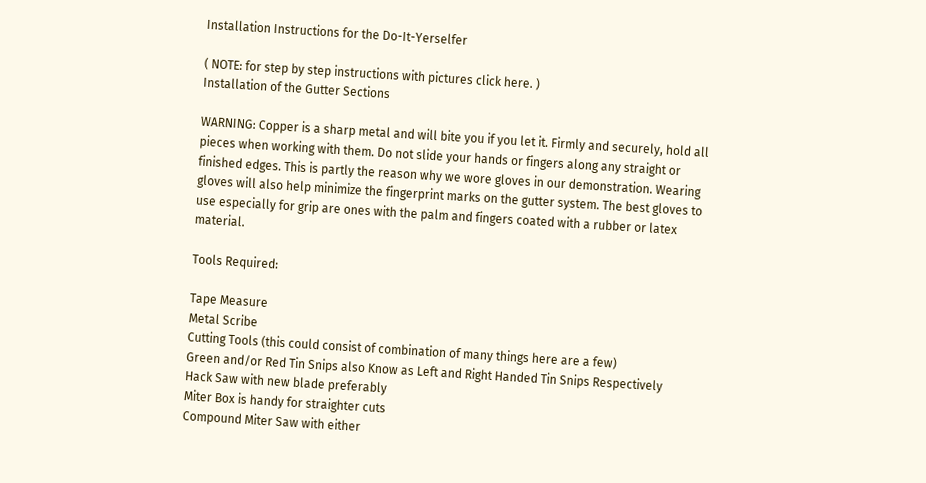Installation Instructions for the Do-It-Yerselfer

( NOTE: for step by step instructions with pictures click here. )
Installation of the Gutter Sections

WARNING: Copper is a sharp metal and will bite you if you let it. Firmly and securely, hold all pieces when working with them. Do not slide your hands or fingers along any straight or finished edges. This is partly the reason why we wore gloves in our demonstration. Wearing gloves will also help minimize the fingerprint marks on the gutter system. The best gloves to use especially for grip are ones with the palm and fingers coated with a rubber or latex material.

Tools Required:

Tape Measure
Metal Scribe
Cutting Tools (this could consist of combination of many things here are a few)
Green and/or Red Tin Snips also Know as Left and Right Handed Tin Snips Respectively
Hack Saw with new blade preferably
Miter Box is handy for straighter cuts
Compound Miter Saw with either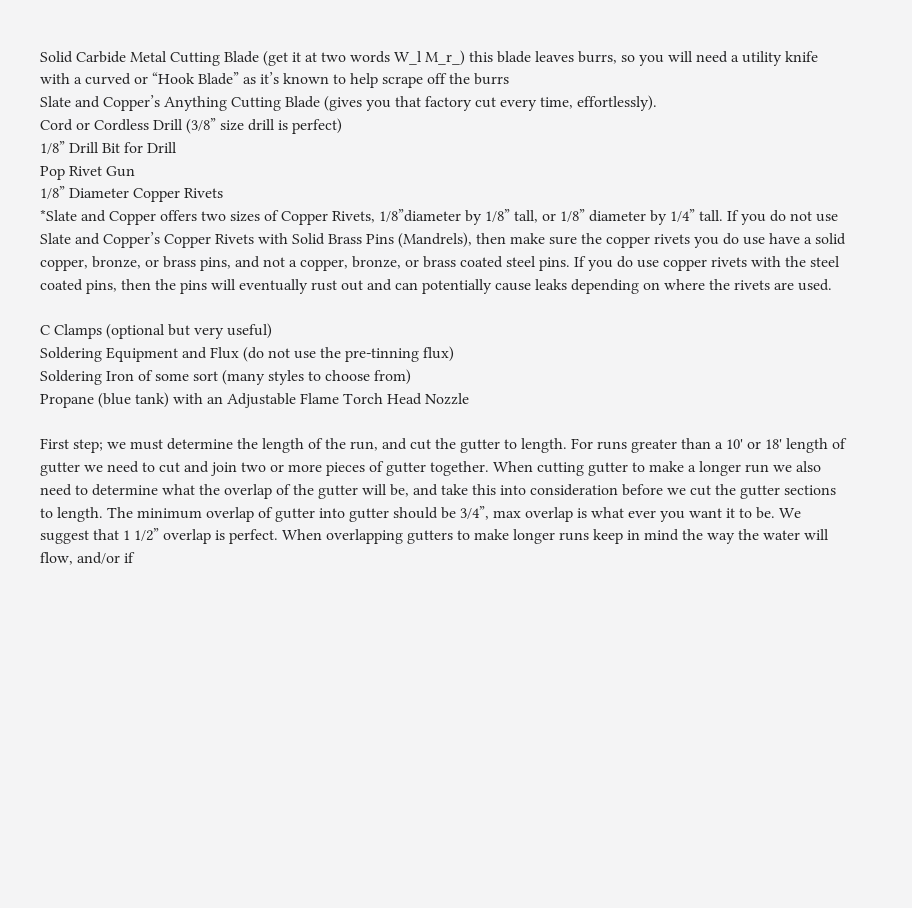Solid Carbide Metal Cutting Blade (get it at two words W_l M_r_) this blade leaves burrs, so you will need a utility knife with a curved or “Hook Blade” as it’s known to help scrape off the burrs
Slate and Copper’s Anything Cutting Blade (gives you that factory cut every time, effortlessly).
Cord or Cordless Drill (3/8” size drill is perfect)
1/8” Drill Bit for Drill
Pop Rivet Gun
1/8” Diameter Copper Rivets
*Slate and Copper offers two sizes of Copper Rivets, 1/8”diameter by 1/8” tall, or 1/8” diameter by 1/4” tall. If you do not use Slate and Copper’s Copper Rivets with Solid Brass Pins (Mandrels), then make sure the copper rivets you do use have a solid copper, bronze, or brass pins, and not a copper, bronze, or brass coated steel pins. If you do use copper rivets with the steel coated pins, then the pins will eventually rust out and can potentially cause leaks depending on where the rivets are used.

C Clamps (optional but very useful)
Soldering Equipment and Flux (do not use the pre-tinning flux)
Soldering Iron of some sort (many styles to choose from)
Propane (blue tank) with an Adjustable Flame Torch Head Nozzle

First step; we must determine the length of the run, and cut the gutter to length. For runs greater than a 10' or 18' length of gutter we need to cut and join two or more pieces of gutter together. When cutting gutter to make a longer run we also need to determine what the overlap of the gutter will be, and take this into consideration before we cut the gutter sections to length. The minimum overlap of gutter into gutter should be 3/4”, max overlap is what ever you want it to be. We suggest that 1 1/2” overlap is perfect. When overlapping gutters to make longer runs keep in mind the way the water will flow, and/or if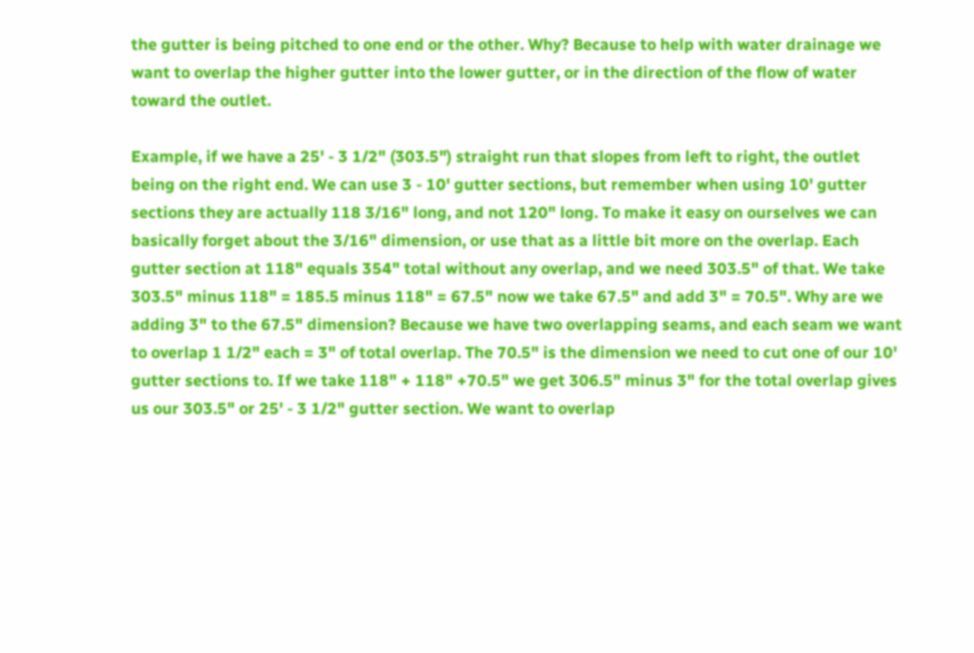the gutter is being pitched to one end or the other. Why? Because to help with water drainage we want to overlap the higher gutter into the lower gutter, or in the direction of the flow of water toward the outlet.

Example, if we have a 25' - 3 1/2" (303.5") straight run that slopes from left to right, the outlet being on the right end. We can use 3 - 10' gutter sections, but remember when using 10' gutter sections they are actually 118 3/16" long, and not 120" long. To make it easy on ourselves we can basically forget about the 3/16" dimension, or use that as a little bit more on the overlap. Each gutter section at 118" equals 354" total without any overlap, and we need 303.5" of that. We take 303.5" minus 118" = 185.5 minus 118" = 67.5" now we take 67.5" and add 3" = 70.5". Why are we adding 3" to the 67.5" dimension? Because we have two overlapping seams, and each seam we want to overlap 1 1/2" each = 3" of total overlap. The 70.5" is the dimension we need to cut one of our 10' gutter sections to. If we take 118" + 118" +70.5" we get 306.5" minus 3" for the total overlap gives us our 303.5" or 25' - 3 1/2" gutter section. We want to overlap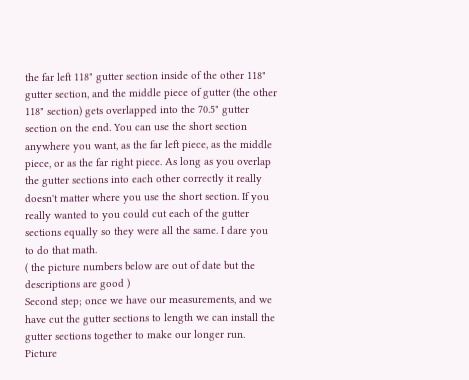the far left 118" gutter section inside of the other 118" gutter section, and the middle piece of gutter (the other 118" section) gets overlapped into the 70.5" gutter section on the end. You can use the short section anywhere you want, as the far left piece, as the middle piece, or as the far right piece. As long as you overlap the gutter sections into each other correctly it really doesn't matter where you use the short section. If you really wanted to you could cut each of the gutter sections equally so they were all the same. I dare you to do that math.
( the picture numbers below are out of date but the descriptions are good )
Second step; once we have our measurements, and we have cut the gutter sections to length we can install the gutter sections together to make our longer run. Picture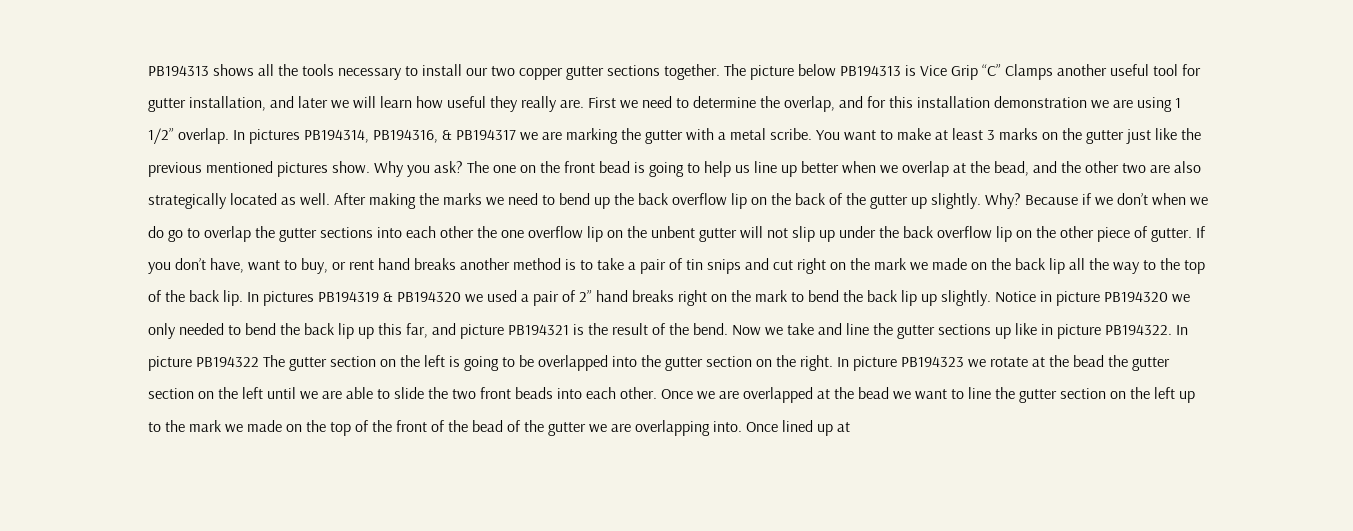PB194313 shows all the tools necessary to install our two copper gutter sections together. The picture below PB194313 is Vice Grip “C” Clamps another useful tool for gutter installation, and later we will learn how useful they really are. First we need to determine the overlap, and for this installation demonstration we are using 1 1/2” overlap. In pictures PB194314, PB194316, & PB194317 we are marking the gutter with a metal scribe. You want to make at least 3 marks on the gutter just like the previous mentioned pictures show. Why you ask? The one on the front bead is going to help us line up better when we overlap at the bead, and the other two are also strategically located as well. After making the marks we need to bend up the back overflow lip on the back of the gutter up slightly. Why? Because if we don’t when we do go to overlap the gutter sections into each other the one overflow lip on the unbent gutter will not slip up under the back overflow lip on the other piece of gutter. If you don’t have, want to buy, or rent hand breaks another method is to take a pair of tin snips and cut right on the mark we made on the back lip all the way to the top of the back lip. In pictures PB194319 & PB194320 we used a pair of 2” hand breaks right on the mark to bend the back lip up slightly. Notice in picture PB194320 we only needed to bend the back lip up this far, and picture PB194321 is the result of the bend. Now we take and line the gutter sections up like in picture PB194322. In picture PB194322 The gutter section on the left is going to be overlapped into the gutter section on the right. In picture PB194323 we rotate at the bead the gutter section on the left until we are able to slide the two front beads into each other. Once we are overlapped at the bead we want to line the gutter section on the left up to the mark we made on the top of the front of the bead of the gutter we are overlapping into. Once lined up at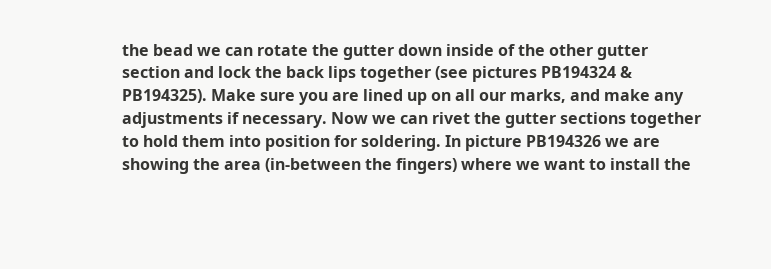the bead we can rotate the gutter down inside of the other gutter section and lock the back lips together (see pictures PB194324 & PB194325). Make sure you are lined up on all our marks, and make any adjustments if necessary. Now we can rivet the gutter sections together to hold them into position for soldering. In picture PB194326 we are showing the area (in-between the fingers) where we want to install the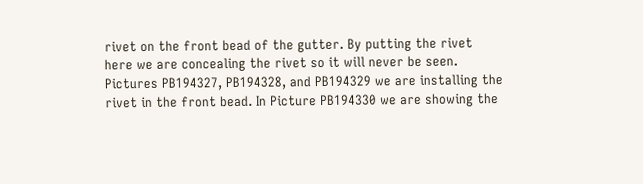rivet on the front bead of the gutter. By putting the rivet here we are concealing the rivet so it will never be seen. Pictures PB194327, PB194328, and PB194329 we are installing the rivet in the front bead. In Picture PB194330 we are showing the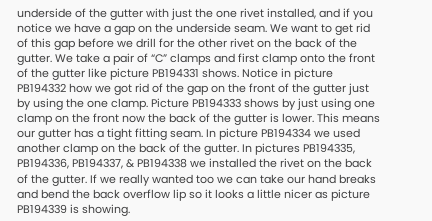underside of the gutter with just the one rivet installed, and if you notice we have a gap on the underside seam. We want to get rid of this gap before we drill for the other rivet on the back of the gutter. We take a pair of “C” clamps and first clamp onto the front of the gutter like picture PB194331 shows. Notice in picture PB194332 how we got rid of the gap on the front of the gutter just by using the one clamp. Picture PB194333 shows by just using one clamp on the front now the back of the gutter is lower. This means our gutter has a tight fitting seam. In picture PB194334 we used another clamp on the back of the gutter. In pictures PB194335, PB194336, PB194337, & PB194338 we installed the rivet on the back of the gutter. If we really wanted too we can take our hand breaks and bend the back overflow lip so it looks a little nicer as picture PB194339 is showing.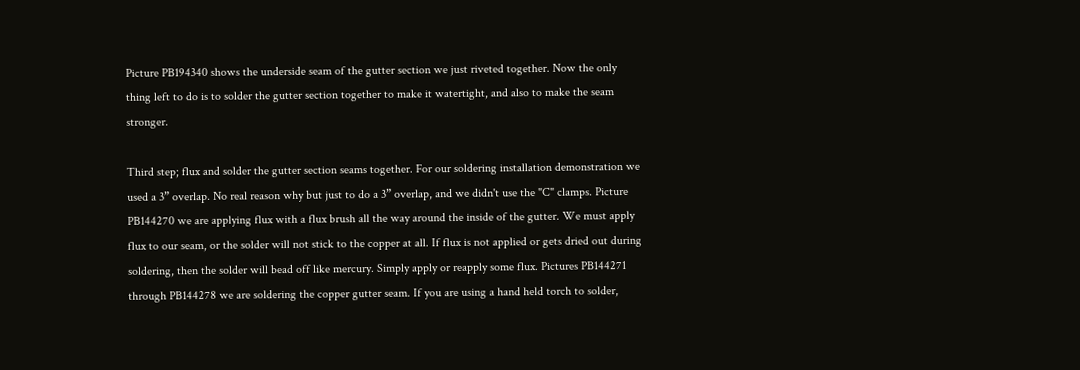Picture PB194340 shows the underside seam of the gutter section we just riveted together. Now the only thing left to do is to solder the gutter section together to make it watertight, and also to make the seam stronger.

Third step; flux and solder the gutter section seams together. For our soldering installation demonstration we used a 3” overlap. No real reason why but just to do a 3” overlap, and we didn't use the "C" clamps. Picture PB144270 we are applying flux with a flux brush all the way around the inside of the gutter. We must apply flux to our seam, or the solder will not stick to the copper at all. If flux is not applied or gets dried out during soldering, then the solder will bead off like mercury. Simply apply or reapply some flux. Pictures PB144271 through PB144278 we are soldering the copper gutter seam. If you are using a hand held torch to solder,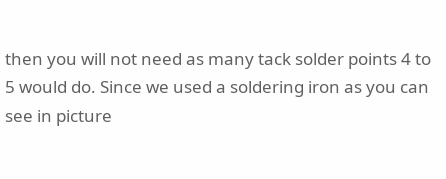then you will not need as many tack solder points 4 to 5 would do. Since we used a soldering iron as you can see in picture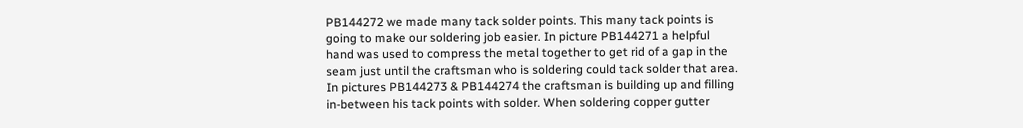PB144272 we made many tack solder points. This many tack points is going to make our soldering job easier. In picture PB144271 a helpful hand was used to compress the metal together to get rid of a gap in the seam just until the craftsman who is soldering could tack solder that area. In pictures PB144273 & PB144274 the craftsman is building up and filling in-between his tack points with solder. When soldering copper gutter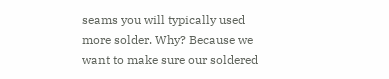seams you will typically used more solder. Why? Because we want to make sure our soldered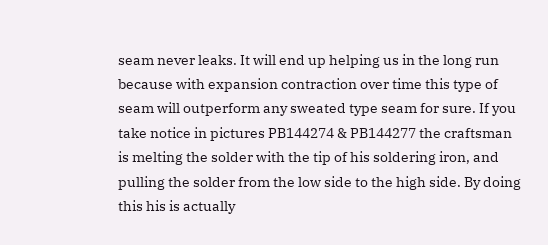seam never leaks. It will end up helping us in the long run because with expansion contraction over time this type of seam will outperform any sweated type seam for sure. If you take notice in pictures PB144274 & PB144277 the craftsman is melting the solder with the tip of his soldering iron, and pulling the solder from the low side to the high side. By doing this his is actually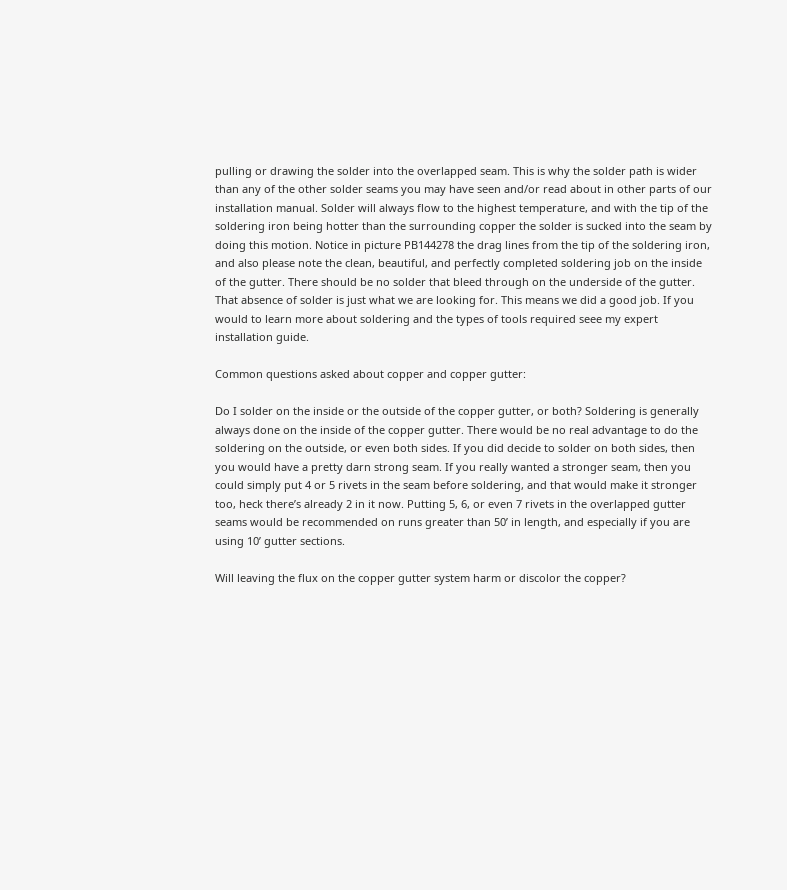pulling or drawing the solder into the overlapped seam. This is why the solder path is wider than any of the other solder seams you may have seen and/or read about in other parts of our installation manual. Solder will always flow to the highest temperature, and with the tip of the soldering iron being hotter than the surrounding copper the solder is sucked into the seam by doing this motion. Notice in picture PB144278 the drag lines from the tip of the soldering iron, and also please note the clean, beautiful, and perfectly completed soldering job on the inside of the gutter. There should be no solder that bleed through on the underside of the gutter. That absence of solder is just what we are looking for. This means we did a good job. If you would to learn more about soldering and the types of tools required seee my expert installation guide.

Common questions asked about copper and copper gutter:

Do I solder on the inside or the outside of the copper gutter, or both? Soldering is generally always done on the inside of the copper gutter. There would be no real advantage to do the soldering on the outside, or even both sides. If you did decide to solder on both sides, then you would have a pretty darn strong seam. If you really wanted a stronger seam, then you could simply put 4 or 5 rivets in the seam before soldering, and that would make it stronger too, heck there’s already 2 in it now. Putting 5, 6, or even 7 rivets in the overlapped gutter seams would be recommended on runs greater than 50’ in length, and especially if you are using 10’ gutter sections.

Will leaving the flux on the copper gutter system harm or discolor the copper?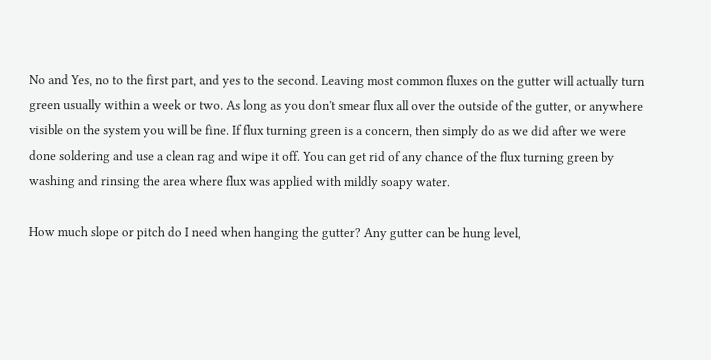No and Yes, no to the first part, and yes to the second. Leaving most common fluxes on the gutter will actually turn green usually within a week or two. As long as you don't smear flux all over the outside of the gutter, or anywhere visible on the system you will be fine. If flux turning green is a concern, then simply do as we did after we were done soldering and use a clean rag and wipe it off. You can get rid of any chance of the flux turning green by washing and rinsing the area where flux was applied with mildly soapy water.

How much slope or pitch do I need when hanging the gutter? Any gutter can be hung level,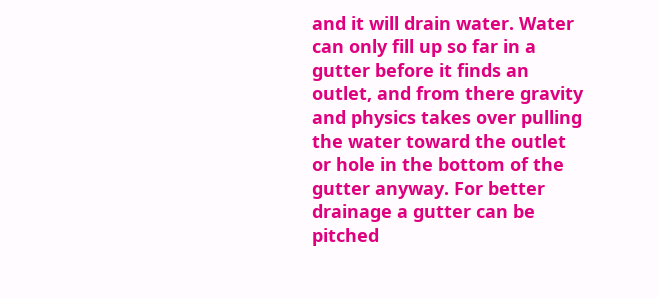and it will drain water. Water can only fill up so far in a gutter before it finds an outlet, and from there gravity and physics takes over pulling the water toward the outlet or hole in the bottom of the gutter anyway. For better drainage a gutter can be pitched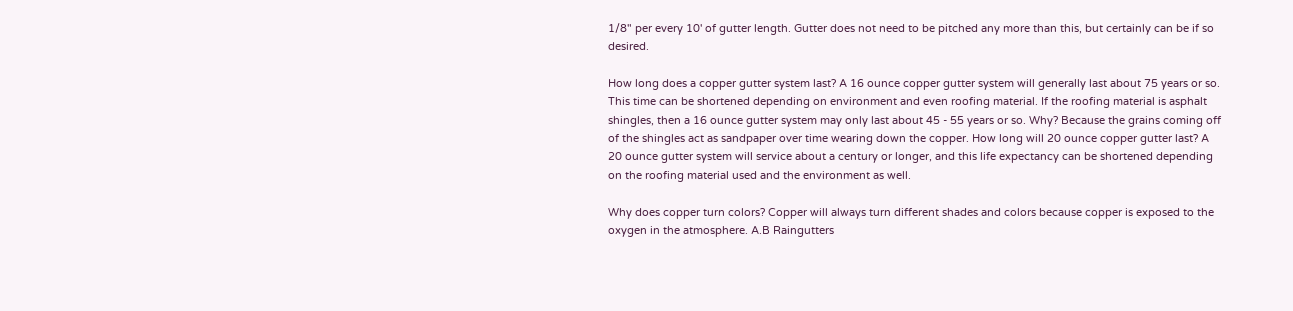1/8" per every 10' of gutter length. Gutter does not need to be pitched any more than this, but certainly can be if so desired.

How long does a copper gutter system last? A 16 ounce copper gutter system will generally last about 75 years or so. This time can be shortened depending on environment and even roofing material. If the roofing material is asphalt shingles, then a 16 ounce gutter system may only last about 45 - 55 years or so. Why? Because the grains coming off of the shingles act as sandpaper over time wearing down the copper. How long will 20 ounce copper gutter last? A 20 ounce gutter system will service about a century or longer, and this life expectancy can be shortened depending on the roofing material used and the environment as well.

Why does copper turn colors? Copper will always turn different shades and colors because copper is exposed to the oxygen in the atmosphere. A.B Raingutters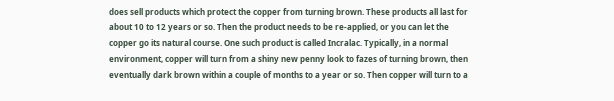does sell products which protect the copper from turning brown. These products all last for about 10 to 12 years or so. Then the product needs to be re-applied, or you can let the copper go its natural course. One such product is called Incralac. Typically, in a normal environment, copper will turn from a shiny new penny look to fazes of turning brown, then eventually dark brown within a couple of months to a year or so. Then copper will turn to a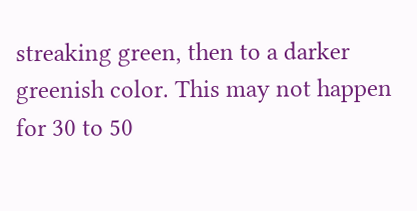streaking green, then to a darker greenish color. This may not happen for 30 to 50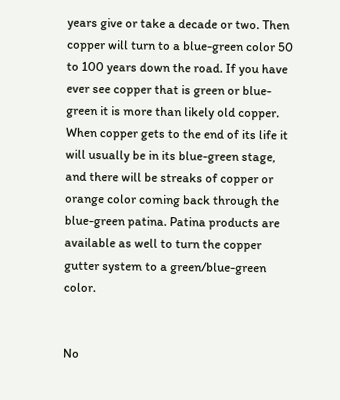years give or take a decade or two. Then copper will turn to a blue-green color 50 to 100 years down the road. If you have ever see copper that is green or blue-green it is more than likely old copper. When copper gets to the end of its life it will usually be in its blue-green stage, and there will be streaks of copper or orange color coming back through the blue-green patina. Patina products are available as well to turn the copper gutter system to a green/blue-green color.


No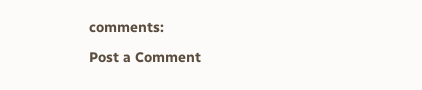comments:

Post a Comment